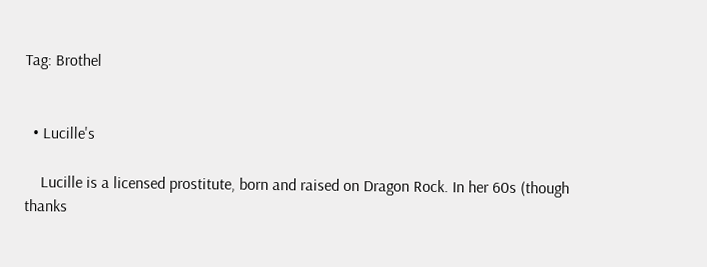Tag: Brothel


  • Lucille's

    Lucille is a licensed prostitute, born and raised on Dragon Rock. In her 60s (though thanks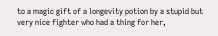to a magic gift of a longevity potion by a stupid but very nice fighter who had a thing for her,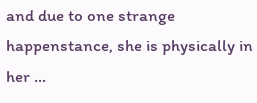and due to one strange happenstance, she is physically in her …